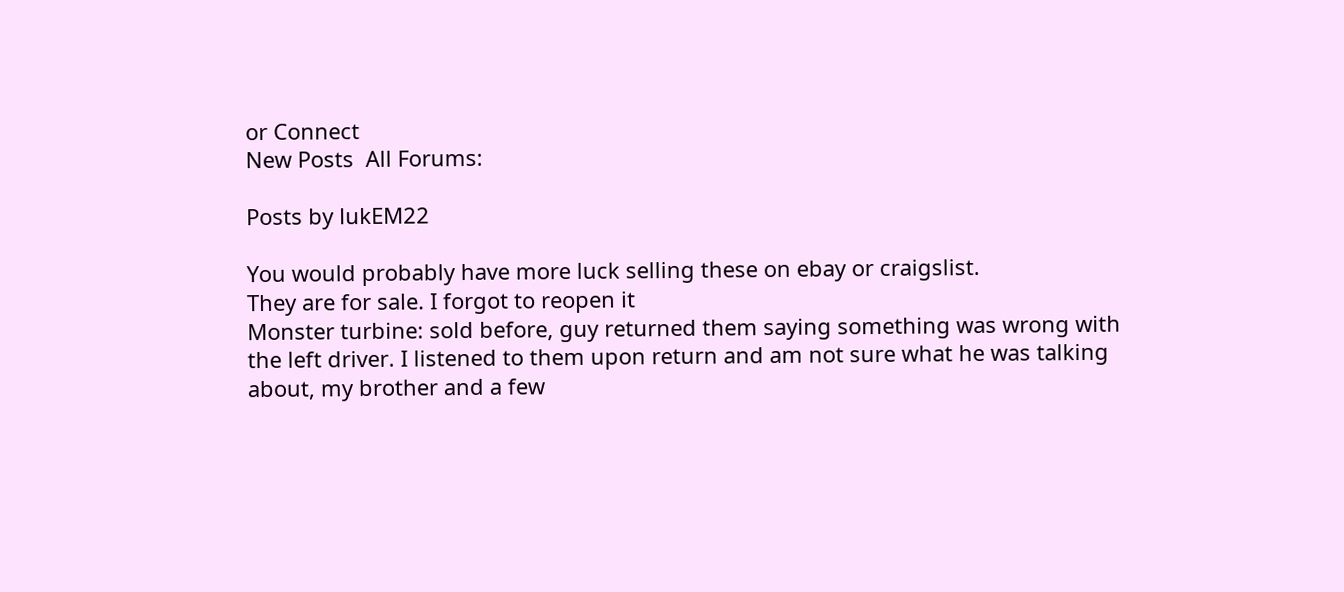or Connect
New Posts  All Forums:

Posts by lukEM22

You would probably have more luck selling these on ebay or craigslist.
They are for sale. I forgot to reopen it
Monster turbine: sold before, guy returned them saying something was wrong with the left driver. I listened to them upon return and am not sure what he was talking about, my brother and a few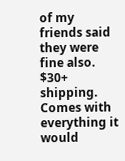of my friends said they were fine also. $30+ shipping. Comes with everything it would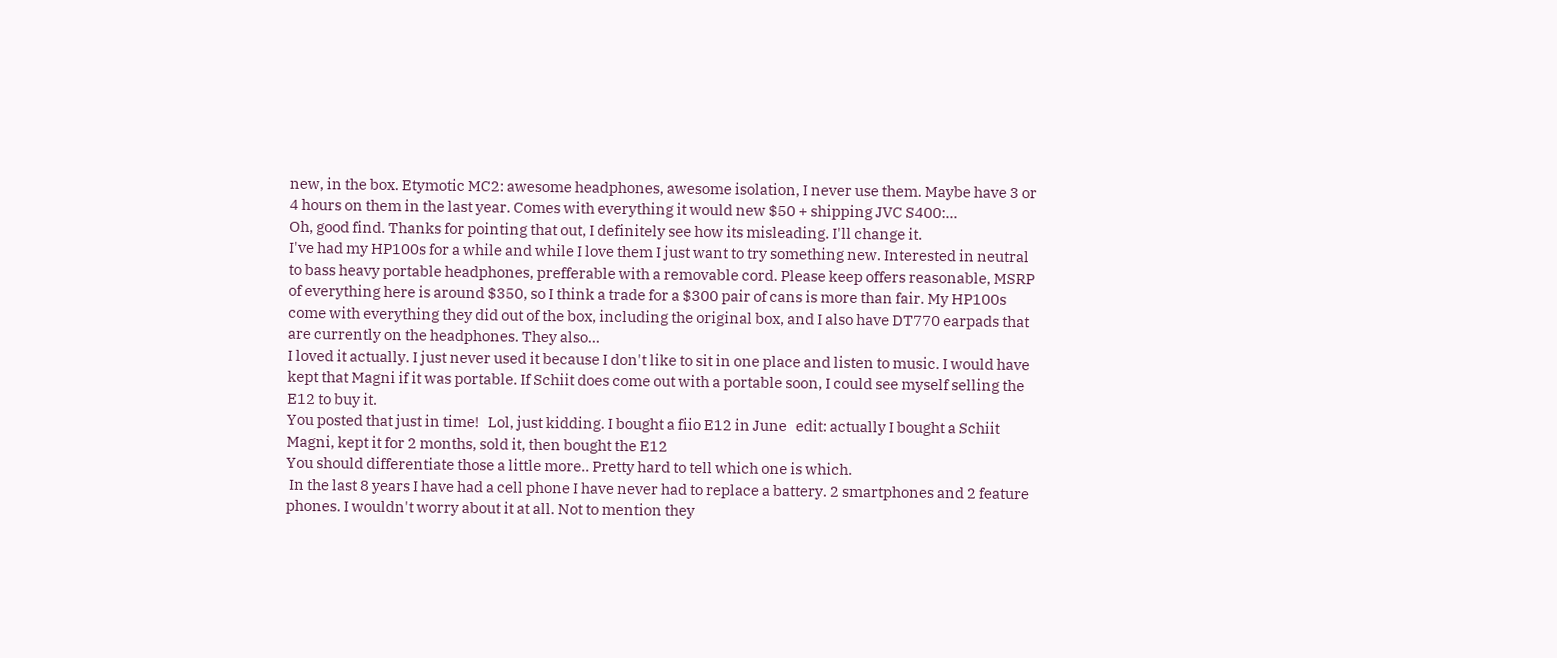new, in the box. Etymotic MC2: awesome headphones, awesome isolation, I never use them. Maybe have 3 or 4 hours on them in the last year. Comes with everything it would new $50 + shipping JVC S400:...
Oh, good find. Thanks for pointing that out, I definitely see how its misleading. I'll change it.
I've had my HP100s for a while and while I love them I just want to try something new. Interested in neutral to bass heavy portable headphones, prefferable with a removable cord. Please keep offers reasonable, MSRP of everything here is around $350, so I think a trade for a $300 pair of cans is more than fair. My HP100s come with everything they did out of the box, including the original box, and I also have DT770 earpads that are currently on the headphones. They also...
I loved it actually. I just never used it because I don't like to sit in one place and listen to music. I would have kept that Magni if it was portable. If Schiit does come out with a portable soon, I could see myself selling the E12 to buy it.
You posted that just in time!   Lol, just kidding. I bought a fiio E12 in June   edit: actually I bought a Schiit Magni, kept it for 2 months, sold it, then bought the E12
You should differentiate those a little more.. Pretty hard to tell which one is which.
 In the last 8 years I have had a cell phone I have never had to replace a battery. 2 smartphones and 2 feature phones. I wouldn't worry about it at all. Not to mention they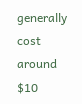generally cost around $10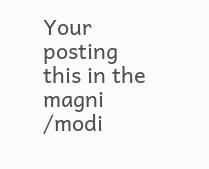Your posting this in the magni /modi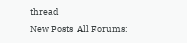thread
New Posts  All Forums: